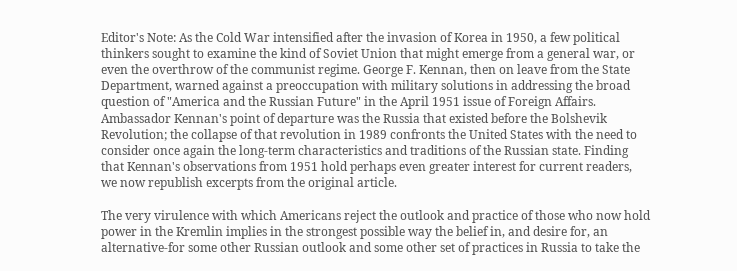Editor's Note: As the Cold War intensified after the invasion of Korea in 1950, a few political thinkers sought to examine the kind of Soviet Union that might emerge from a general war, or even the overthrow of the communist regime. George F. Kennan, then on leave from the State Department, warned against a preoccupation with military solutions in addressing the broad question of "America and the Russian Future" in the April 1951 issue of Foreign Affairs. Ambassador Kennan's point of departure was the Russia that existed before the Bolshevik Revolution; the collapse of that revolution in 1989 confronts the United States with the need to consider once again the long-term characteristics and traditions of the Russian state. Finding that Kennan's observations from 1951 hold perhaps even greater interest for current readers, we now republish excerpts from the original article.

The very virulence with which Americans reject the outlook and practice of those who now hold power in the Kremlin implies in the strongest possible way the belief in, and desire for, an alternative-for some other Russian outlook and some other set of practices in Russia to take the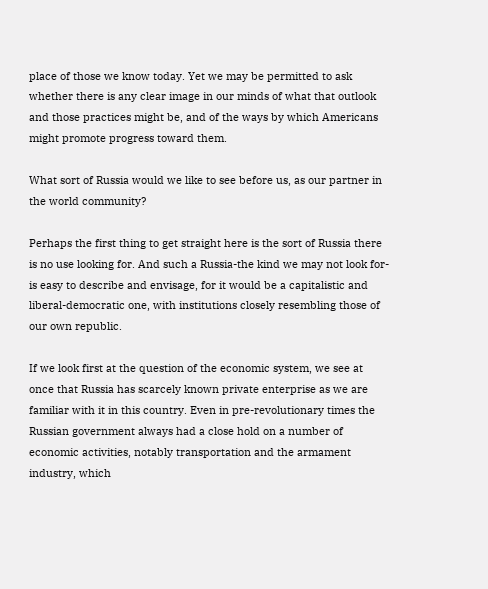place of those we know today. Yet we may be permitted to ask whether there is any clear image in our minds of what that outlook and those practices might be, and of the ways by which Americans might promote progress toward them.

What sort of Russia would we like to see before us, as our partner in the world community?

Perhaps the first thing to get straight here is the sort of Russia there is no use looking for. And such a Russia-the kind we may not look for-is easy to describe and envisage, for it would be a capitalistic and liberal-democratic one, with institutions closely resembling those of our own republic.

If we look first at the question of the economic system, we see at once that Russia has scarcely known private enterprise as we are familiar with it in this country. Even in pre-revolutionary times the Russian government always had a close hold on a number of economic activities, notably transportation and the armament industry, which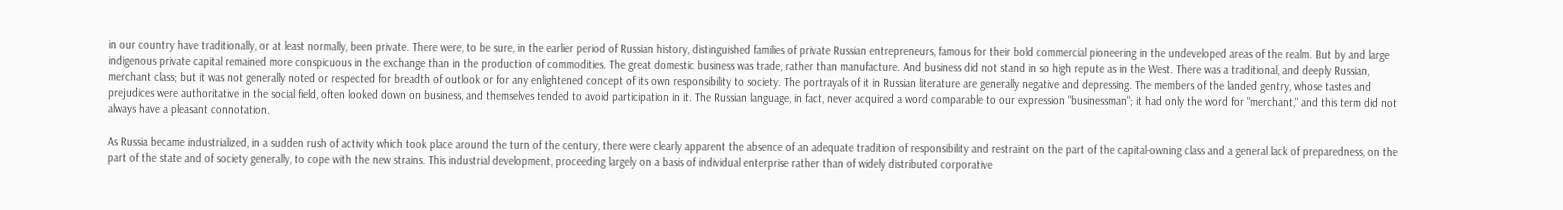in our country have traditionally, or at least normally, been private. There were, to be sure, in the earlier period of Russian history, distinguished families of private Russian entrepreneurs, famous for their bold commercial pioneering in the undeveloped areas of the realm. But by and large indigenous private capital remained more conspicuous in the exchange than in the production of commodities. The great domestic business was trade, rather than manufacture. And business did not stand in so high repute as in the West. There was a traditional, and deeply Russian, merchant class; but it was not generally noted or respected for breadth of outlook or for any enlightened concept of its own responsibility to society. The portrayals of it in Russian literature are generally negative and depressing. The members of the landed gentry, whose tastes and prejudices were authoritative in the social field, often looked down on business, and themselves tended to avoid participation in it. The Russian language, in fact, never acquired a word comparable to our expression "businessman"; it had only the word for "merchant," and this term did not always have a pleasant connotation.

As Russia became industrialized, in a sudden rush of activity which took place around the turn of the century, there were clearly apparent the absence of an adequate tradition of responsibility and restraint on the part of the capital-owning class and a general lack of preparedness, on the part of the state and of society generally, to cope with the new strains. This industrial development, proceeding largely on a basis of individual enterprise rather than of widely distributed corporative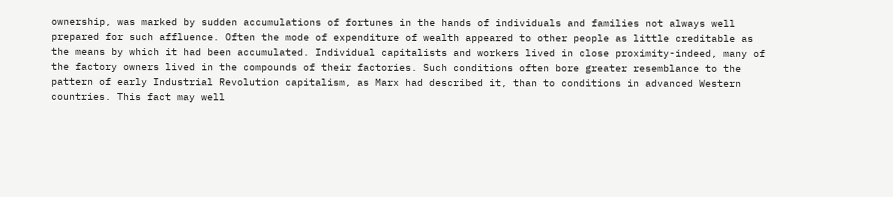ownership, was marked by sudden accumulations of fortunes in the hands of individuals and families not always well prepared for such affluence. Often the mode of expenditure of wealth appeared to other people as little creditable as the means by which it had been accumulated. Individual capitalists and workers lived in close proximity-indeed, many of the factory owners lived in the compounds of their factories. Such conditions often bore greater resemblance to the pattern of early Industrial Revolution capitalism, as Marx had described it, than to conditions in advanced Western countries. This fact may well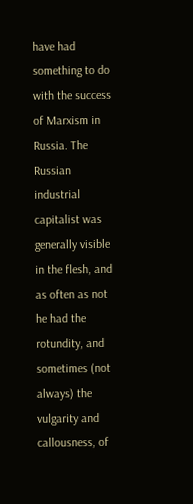have had something to do with the success of Marxism in Russia. The Russian industrial capitalist was generally visible in the flesh, and as often as not he had the rotundity, and sometimes (not always) the vulgarity and callousness, of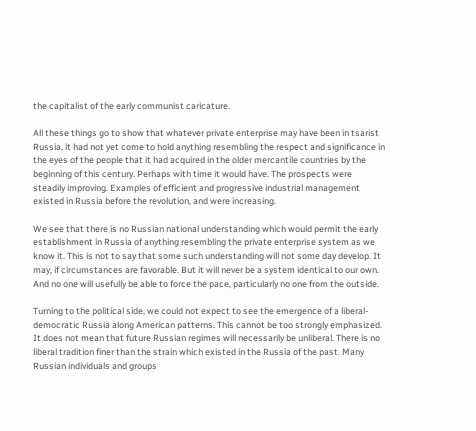the capitalist of the early communist caricature.

All these things go to show that whatever private enterprise may have been in tsarist Russia, it had not yet come to hold anything resembling the respect and significance in the eyes of the people that it had acquired in the older mercantile countries by the beginning of this century. Perhaps with time it would have. The prospects were steadily improving. Examples of efficient and progressive industrial management existed in Russia before the revolution, and were increasing.

We see that there is no Russian national understanding which would permit the early establishment in Russia of anything resembling the private enterprise system as we know it. This is not to say that some such understanding will not some day develop. It may, if circumstances are favorable. But it will never be a system identical to our own. And no one will usefully be able to force the pace, particularly no one from the outside.

Turning to the political side, we could not expect to see the emergence of a liberal-democratic Russia along American patterns. This cannot be too strongly emphasized. It does not mean that future Russian regimes will necessarily be unliberal. There is no liberal tradition finer than the strain which existed in the Russia of the past. Many Russian individuals and groups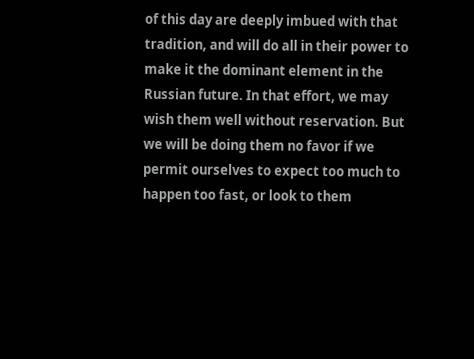of this day are deeply imbued with that tradition, and will do all in their power to make it the dominant element in the Russian future. In that effort, we may wish them well without reservation. But we will be doing them no favor if we permit ourselves to expect too much to happen too fast, or look to them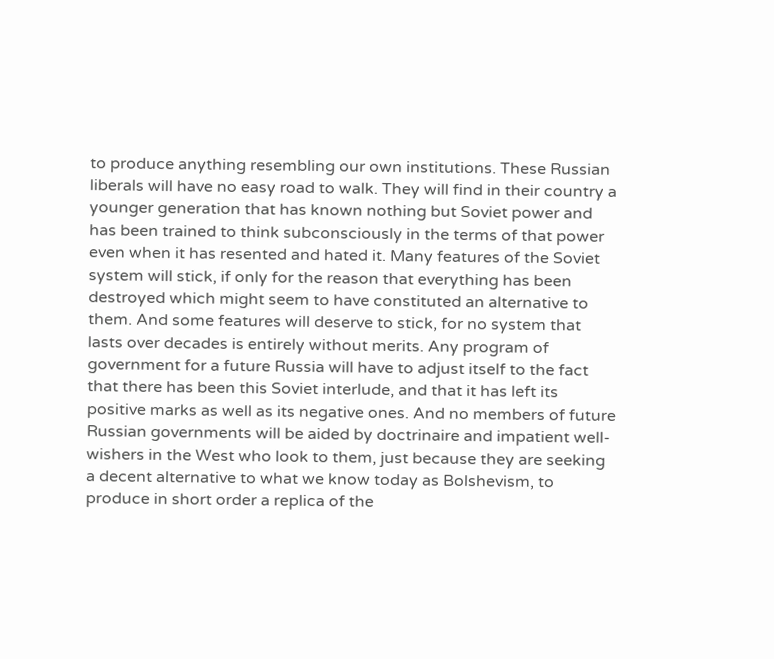to produce anything resembling our own institutions. These Russian liberals will have no easy road to walk. They will find in their country a younger generation that has known nothing but Soviet power and has been trained to think subconsciously in the terms of that power even when it has resented and hated it. Many features of the Soviet system will stick, if only for the reason that everything has been destroyed which might seem to have constituted an alternative to them. And some features will deserve to stick, for no system that lasts over decades is entirely without merits. Any program of government for a future Russia will have to adjust itself to the fact that there has been this Soviet interlude, and that it has left its positive marks as well as its negative ones. And no members of future Russian governments will be aided by doctrinaire and impatient well-wishers in the West who look to them, just because they are seeking a decent alternative to what we know today as Bolshevism, to produce in short order a replica of the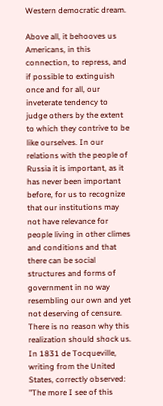Western democratic dream.

Above all, it behooves us Americans, in this connection, to repress, and if possible to extinguish once and for all, our inveterate tendency to judge others by the extent to which they contrive to be like ourselves. In our relations with the people of Russia it is important, as it has never been important before, for us to recognize that our institutions may not have relevance for people living in other climes and conditions and that there can be social structures and forms of government in no way resembling our own and yet not deserving of censure. There is no reason why this realization should shock us. In 1831 de Tocqueville, writing from the United States, correctly observed: "The more I see of this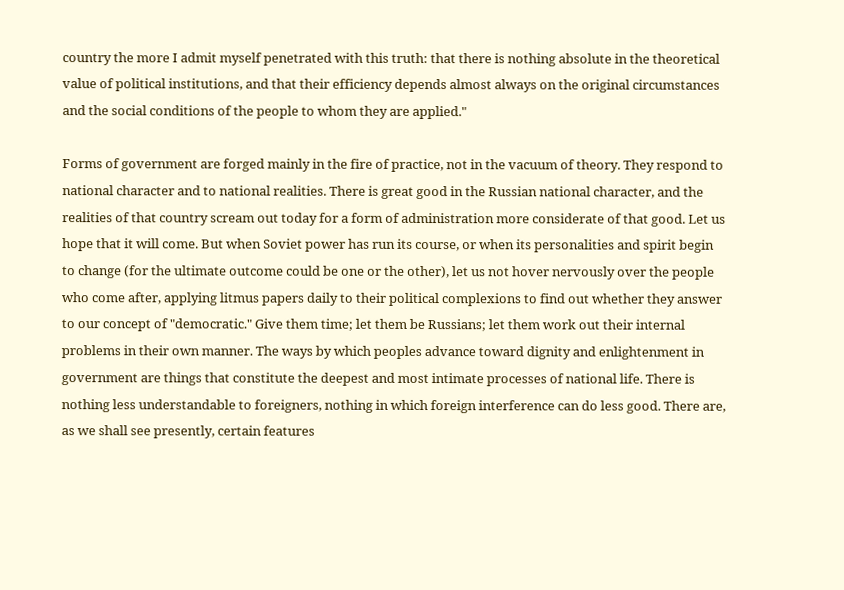country the more I admit myself penetrated with this truth: that there is nothing absolute in the theoretical value of political institutions, and that their efficiency depends almost always on the original circumstances and the social conditions of the people to whom they are applied."

Forms of government are forged mainly in the fire of practice, not in the vacuum of theory. They respond to national character and to national realities. There is great good in the Russian national character, and the realities of that country scream out today for a form of administration more considerate of that good. Let us hope that it will come. But when Soviet power has run its course, or when its personalities and spirit begin to change (for the ultimate outcome could be one or the other), let us not hover nervously over the people who come after, applying litmus papers daily to their political complexions to find out whether they answer to our concept of "democratic." Give them time; let them be Russians; let them work out their internal problems in their own manner. The ways by which peoples advance toward dignity and enlightenment in government are things that constitute the deepest and most intimate processes of national life. There is nothing less understandable to foreigners, nothing in which foreign interference can do less good. There are, as we shall see presently, certain features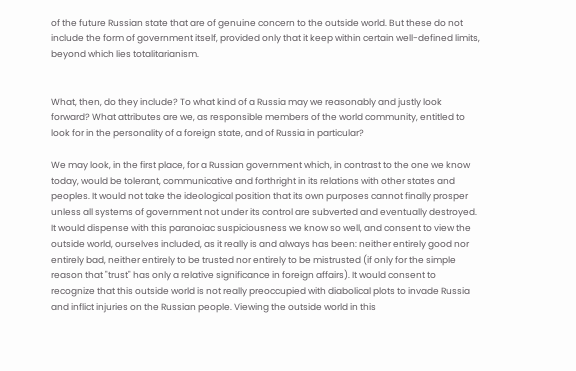of the future Russian state that are of genuine concern to the outside world. But these do not include the form of government itself, provided only that it keep within certain well-defined limits, beyond which lies totalitarianism.


What, then, do they include? To what kind of a Russia may we reasonably and justly look forward? What attributes are we, as responsible members of the world community, entitled to look for in the personality of a foreign state, and of Russia in particular?

We may look, in the first place, for a Russian government which, in contrast to the one we know today, would be tolerant, communicative and forthright in its relations with other states and peoples. It would not take the ideological position that its own purposes cannot finally prosper unless all systems of government not under its control are subverted and eventually destroyed. It would dispense with this paranoiac suspiciousness we know so well, and consent to view the outside world, ourselves included, as it really is and always has been: neither entirely good nor entirely bad, neither entirely to be trusted nor entirely to be mistrusted (if only for the simple reason that "trust" has only a relative significance in foreign affairs). It would consent to recognize that this outside world is not really preoccupied with diabolical plots to invade Russia and inflict injuries on the Russian people. Viewing the outside world in this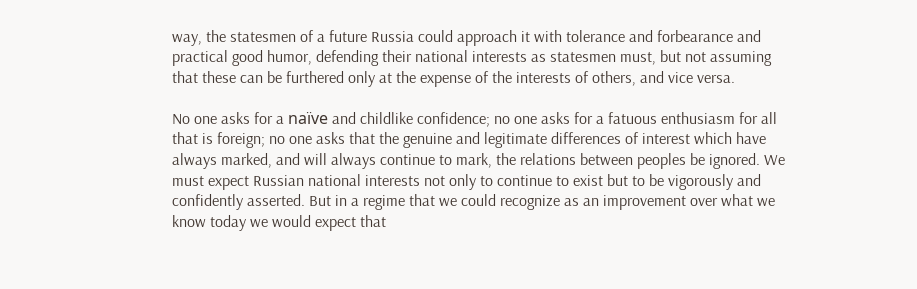way, the statesmen of a future Russia could approach it with tolerance and forbearance and practical good humor, defending their national interests as statesmen must, but not assuming that these can be furthered only at the expense of the interests of others, and vice versa.

No one asks for a naïve and childlike confidence; no one asks for a fatuous enthusiasm for all that is foreign; no one asks that the genuine and legitimate differences of interest which have always marked, and will always continue to mark, the relations between peoples be ignored. We must expect Russian national interests not only to continue to exist but to be vigorously and confidently asserted. But in a regime that we could recognize as an improvement over what we know today we would expect that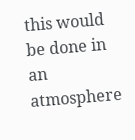this would be done in an atmosphere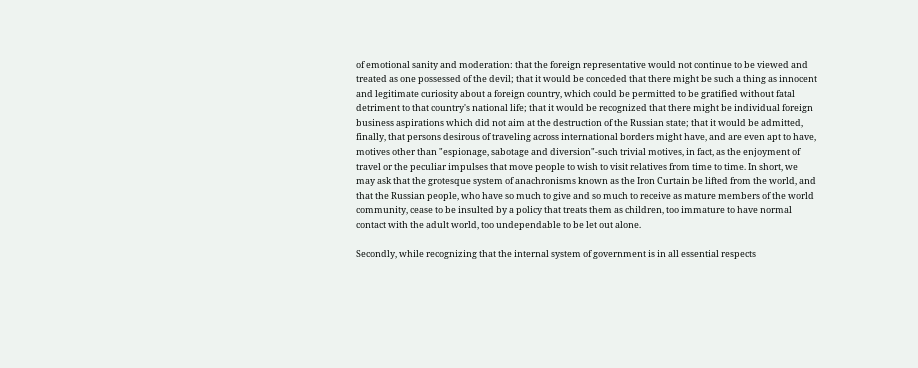of emotional sanity and moderation: that the foreign representative would not continue to be viewed and treated as one possessed of the devil; that it would be conceded that there might be such a thing as innocent and legitimate curiosity about a foreign country, which could be permitted to be gratified without fatal detriment to that country's national life; that it would be recognized that there might be individual foreign business aspirations which did not aim at the destruction of the Russian state; that it would be admitted, finally, that persons desirous of traveling across international borders might have, and are even apt to have, motives other than "espionage, sabotage and diversion"-such trivial motives, in fact, as the enjoyment of travel or the peculiar impulses that move people to wish to visit relatives from time to time. In short, we may ask that the grotesque system of anachronisms known as the Iron Curtain be lifted from the world, and that the Russian people, who have so much to give and so much to receive as mature members of the world community, cease to be insulted by a policy that treats them as children, too immature to have normal contact with the adult world, too undependable to be let out alone.

Secondly, while recognizing that the internal system of government is in all essential respects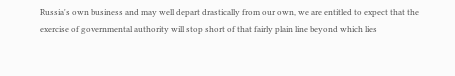Russia's own business and may well depart drastically from our own, we are entitled to expect that the exercise of governmental authority will stop short of that fairly plain line beyond which lies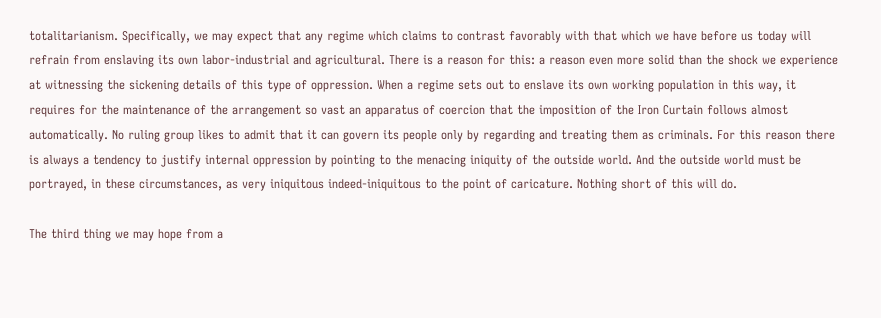totalitarianism. Specifically, we may expect that any regime which claims to contrast favorably with that which we have before us today will refrain from enslaving its own labor-industrial and agricultural. There is a reason for this: a reason even more solid than the shock we experience at witnessing the sickening details of this type of oppression. When a regime sets out to enslave its own working population in this way, it requires for the maintenance of the arrangement so vast an apparatus of coercion that the imposition of the Iron Curtain follows almost automatically. No ruling group likes to admit that it can govern its people only by regarding and treating them as criminals. For this reason there is always a tendency to justify internal oppression by pointing to the menacing iniquity of the outside world. And the outside world must be portrayed, in these circumstances, as very iniquitous indeed-iniquitous to the point of caricature. Nothing short of this will do.

The third thing we may hope from a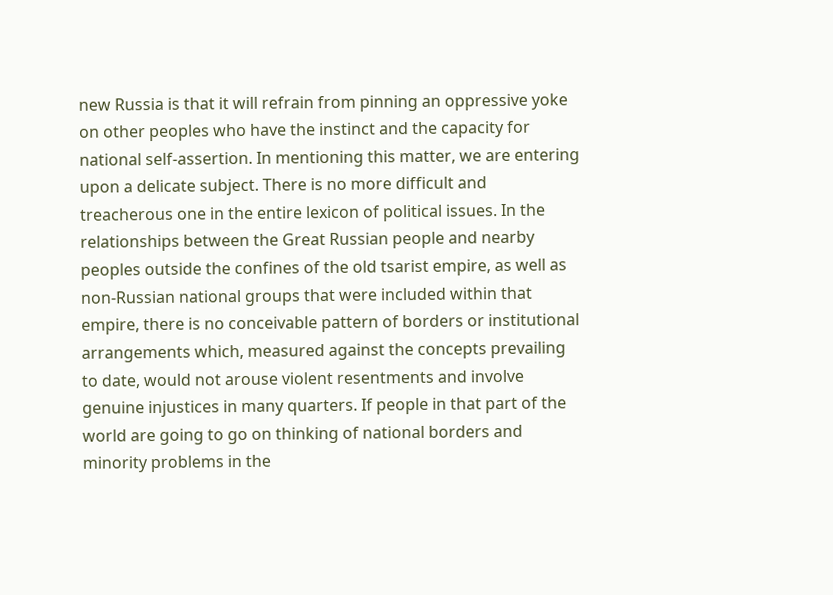new Russia is that it will refrain from pinning an oppressive yoke on other peoples who have the instinct and the capacity for national self-assertion. In mentioning this matter, we are entering upon a delicate subject. There is no more difficult and treacherous one in the entire lexicon of political issues. In the relationships between the Great Russian people and nearby peoples outside the confines of the old tsarist empire, as well as non-Russian national groups that were included within that empire, there is no conceivable pattern of borders or institutional arrangements which, measured against the concepts prevailing to date, would not arouse violent resentments and involve genuine injustices in many quarters. If people in that part of the world are going to go on thinking of national borders and minority problems in the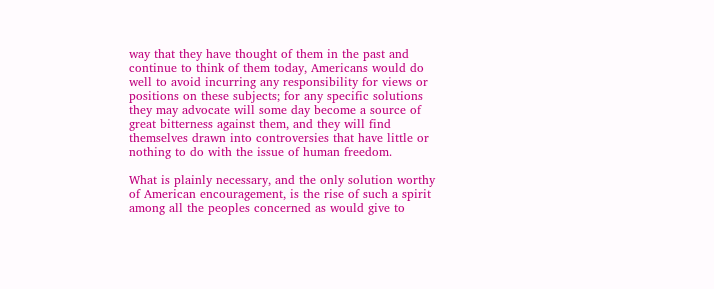way that they have thought of them in the past and continue to think of them today, Americans would do well to avoid incurring any responsibility for views or positions on these subjects; for any specific solutions they may advocate will some day become a source of great bitterness against them, and they will find themselves drawn into controversies that have little or nothing to do with the issue of human freedom.

What is plainly necessary, and the only solution worthy of American encouragement, is the rise of such a spirit among all the peoples concerned as would give to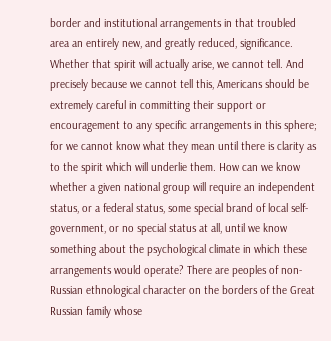border and institutional arrangements in that troubled area an entirely new, and greatly reduced, significance. Whether that spirit will actually arise, we cannot tell. And precisely because we cannot tell this, Americans should be extremely careful in committing their support or encouragement to any specific arrangements in this sphere; for we cannot know what they mean until there is clarity as to the spirit which will underlie them. How can we know whether a given national group will require an independent status, or a federal status, some special brand of local self-government, or no special status at all, until we know something about the psychological climate in which these arrangements would operate? There are peoples of non-Russian ethnological character on the borders of the Great Russian family whose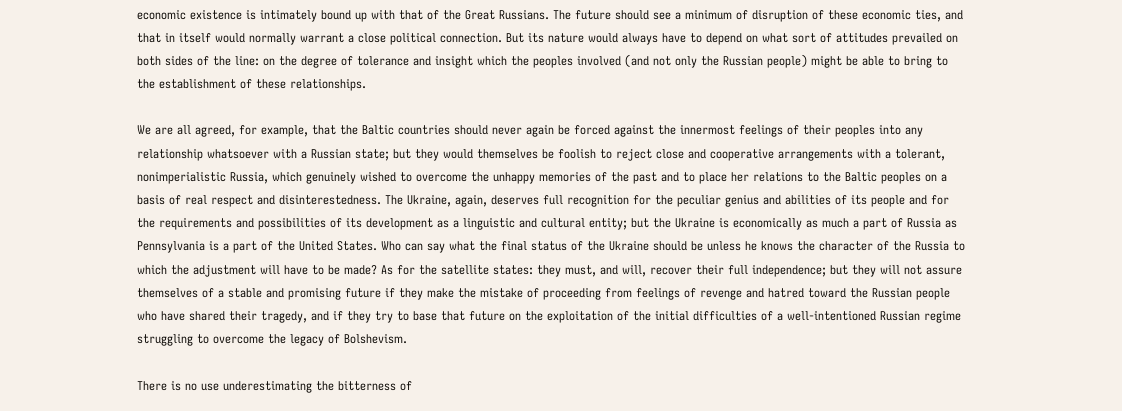economic existence is intimately bound up with that of the Great Russians. The future should see a minimum of disruption of these economic ties, and that in itself would normally warrant a close political connection. But its nature would always have to depend on what sort of attitudes prevailed on both sides of the line: on the degree of tolerance and insight which the peoples involved (and not only the Russian people) might be able to bring to the establishment of these relationships.

We are all agreed, for example, that the Baltic countries should never again be forced against the innermost feelings of their peoples into any relationship whatsoever with a Russian state; but they would themselves be foolish to reject close and cooperative arrangements with a tolerant, nonimperialistic Russia, which genuinely wished to overcome the unhappy memories of the past and to place her relations to the Baltic peoples on a basis of real respect and disinterestedness. The Ukraine, again, deserves full recognition for the peculiar genius and abilities of its people and for the requirements and possibilities of its development as a linguistic and cultural entity; but the Ukraine is economically as much a part of Russia as Pennsylvania is a part of the United States. Who can say what the final status of the Ukraine should be unless he knows the character of the Russia to which the adjustment will have to be made? As for the satellite states: they must, and will, recover their full independence; but they will not assure themselves of a stable and promising future if they make the mistake of proceeding from feelings of revenge and hatred toward the Russian people who have shared their tragedy, and if they try to base that future on the exploitation of the initial difficulties of a well-intentioned Russian regime struggling to overcome the legacy of Bolshevism.

There is no use underestimating the bitterness of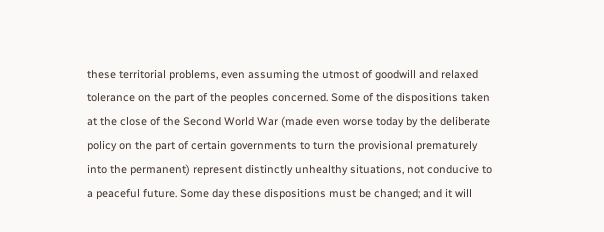these territorial problems, even assuming the utmost of goodwill and relaxed tolerance on the part of the peoples concerned. Some of the dispositions taken at the close of the Second World War (made even worse today by the deliberate policy on the part of certain governments to turn the provisional prematurely into the permanent) represent distinctly unhealthy situations, not conducive to a peaceful future. Some day these dispositions must be changed; and it will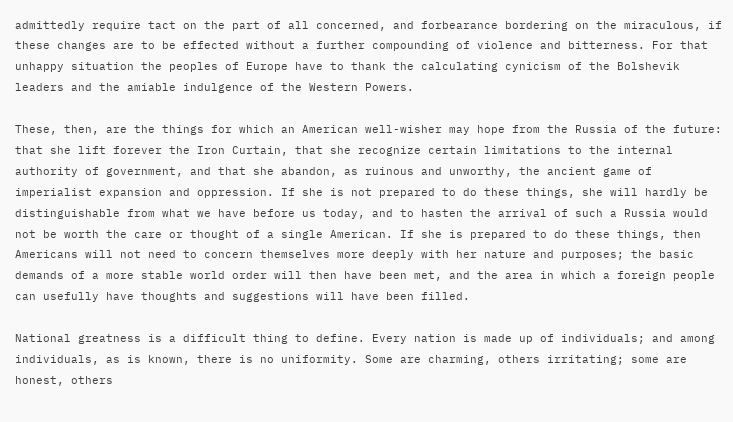admittedly require tact on the part of all concerned, and forbearance bordering on the miraculous, if these changes are to be effected without a further compounding of violence and bitterness. For that unhappy situation the peoples of Europe have to thank the calculating cynicism of the Bolshevik leaders and the amiable indulgence of the Western Powers.

These, then, are the things for which an American well-wisher may hope from the Russia of the future: that she lift forever the Iron Curtain, that she recognize certain limitations to the internal authority of government, and that she abandon, as ruinous and unworthy, the ancient game of imperialist expansion and oppression. If she is not prepared to do these things, she will hardly be distinguishable from what we have before us today, and to hasten the arrival of such a Russia would not be worth the care or thought of a single American. If she is prepared to do these things, then Americans will not need to concern themselves more deeply with her nature and purposes; the basic demands of a more stable world order will then have been met, and the area in which a foreign people can usefully have thoughts and suggestions will have been filled.

National greatness is a difficult thing to define. Every nation is made up of individuals; and among individuals, as is known, there is no uniformity. Some are charming, others irritating; some are honest, others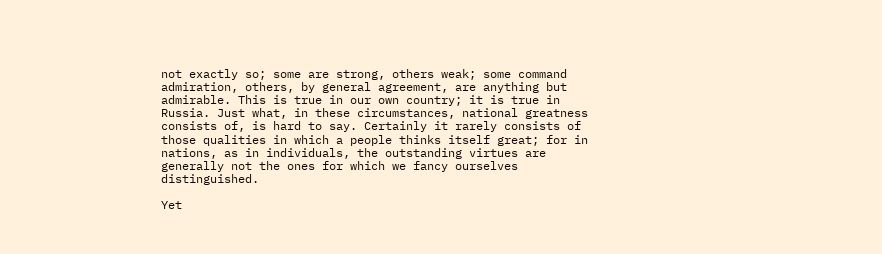not exactly so; some are strong, others weak; some command admiration, others, by general agreement, are anything but admirable. This is true in our own country; it is true in Russia. Just what, in these circumstances, national greatness consists of, is hard to say. Certainly it rarely consists of those qualities in which a people thinks itself great; for in nations, as in individuals, the outstanding virtues are generally not the ones for which we fancy ourselves distinguished.

Yet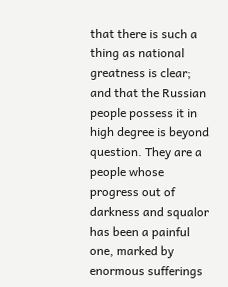that there is such a thing as national greatness is clear; and that the Russian people possess it in high degree is beyond question. They are a people whose progress out of darkness and squalor has been a painful one, marked by enormous sufferings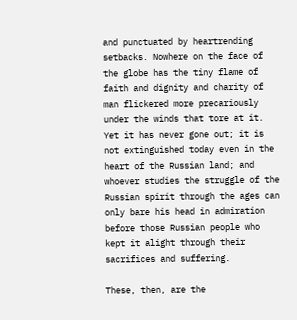and punctuated by heartrending setbacks. Nowhere on the face of the globe has the tiny flame of faith and dignity and charity of man flickered more precariously under the winds that tore at it. Yet it has never gone out; it is not extinguished today even in the heart of the Russian land; and whoever studies the struggle of the Russian spirit through the ages can only bare his head in admiration before those Russian people who kept it alight through their sacrifices and suffering.

These, then, are the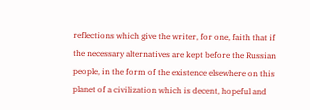reflections which give the writer, for one, faith that if the necessary alternatives are kept before the Russian people, in the form of the existence elsewhere on this planet of a civilization which is decent, hopeful and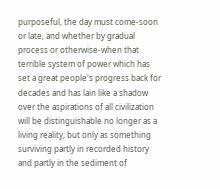purposeful, the day must come-soon or late, and whether by gradual process or otherwise-when that terrible system of power which has set a great people's progress back for decades and has lain like a shadow over the aspirations of all civilization will be distinguishable no longer as a living reality, but only as something surviving partly in recorded history and partly in the sediment of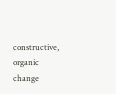constructive, organic change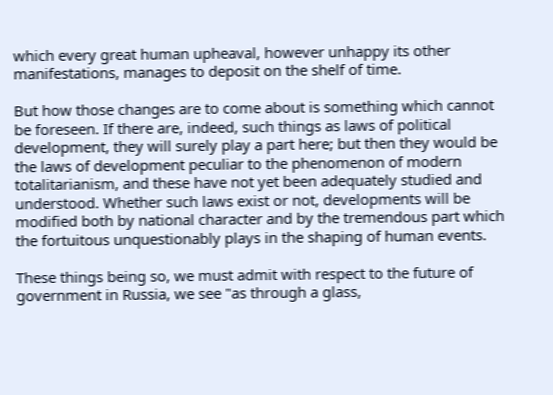which every great human upheaval, however unhappy its other manifestations, manages to deposit on the shelf of time.

But how those changes are to come about is something which cannot be foreseen. If there are, indeed, such things as laws of political development, they will surely play a part here; but then they would be the laws of development peculiar to the phenomenon of modern totalitarianism, and these have not yet been adequately studied and understood. Whether such laws exist or not, developments will be modified both by national character and by the tremendous part which the fortuitous unquestionably plays in the shaping of human events.

These things being so, we must admit with respect to the future of government in Russia, we see "as through a glass,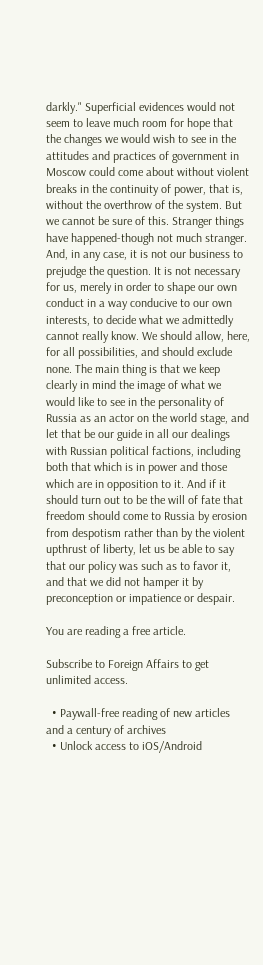darkly." Superficial evidences would not seem to leave much room for hope that the changes we would wish to see in the attitudes and practices of government in Moscow could come about without violent breaks in the continuity of power, that is, without the overthrow of the system. But we cannot be sure of this. Stranger things have happened-though not much stranger. And, in any case, it is not our business to prejudge the question. It is not necessary for us, merely in order to shape our own conduct in a way conducive to our own interests, to decide what we admittedly cannot really know. We should allow, here, for all possibilities, and should exclude none. The main thing is that we keep clearly in mind the image of what we would like to see in the personality of Russia as an actor on the world stage, and let that be our guide in all our dealings with Russian political factions, including both that which is in power and those which are in opposition to it. And if it should turn out to be the will of fate that freedom should come to Russia by erosion from despotism rather than by the violent upthrust of liberty, let us be able to say that our policy was such as to favor it, and that we did not hamper it by preconception or impatience or despair.

You are reading a free article.

Subscribe to Foreign Affairs to get unlimited access.

  • Paywall-free reading of new articles and a century of archives
  • Unlock access to iOS/Android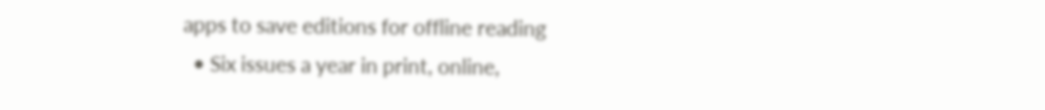apps to save editions for offline reading
  • Six issues a year in print, online,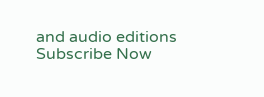and audio editions
Subscribe Now